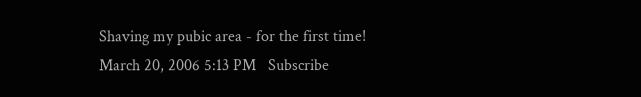Shaving my pubic area - for the first time!
March 20, 2006 5:13 PM   Subscribe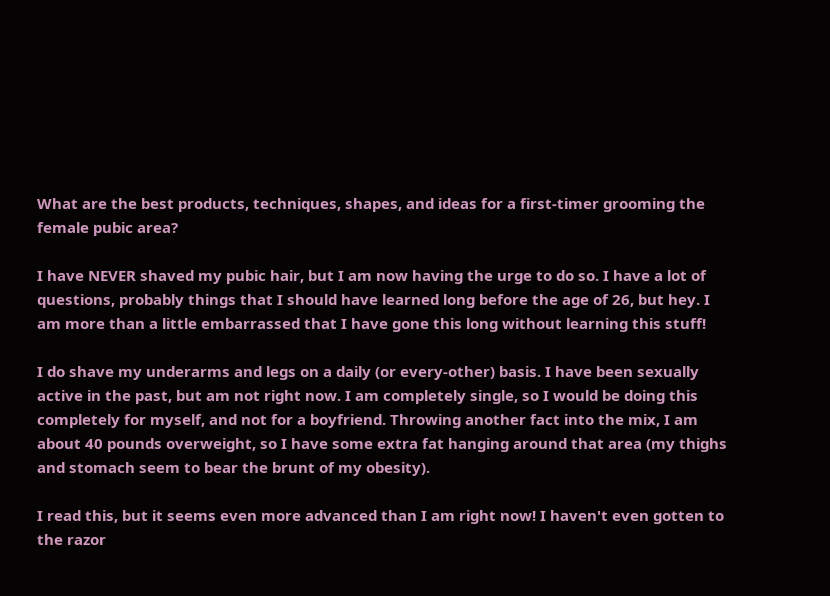What are the best products, techniques, shapes, and ideas for a first-timer grooming the female pubic area?

I have NEVER shaved my pubic hair, but I am now having the urge to do so. I have a lot of questions, probably things that I should have learned long before the age of 26, but hey. I am more than a little embarrassed that I have gone this long without learning this stuff!

I do shave my underarms and legs on a daily (or every-other) basis. I have been sexually active in the past, but am not right now. I am completely single, so I would be doing this completely for myself, and not for a boyfriend. Throwing another fact into the mix, I am about 40 pounds overweight, so I have some extra fat hanging around that area (my thighs and stomach seem to bear the brunt of my obesity).

I read this, but it seems even more advanced than I am right now! I haven't even gotten to the razor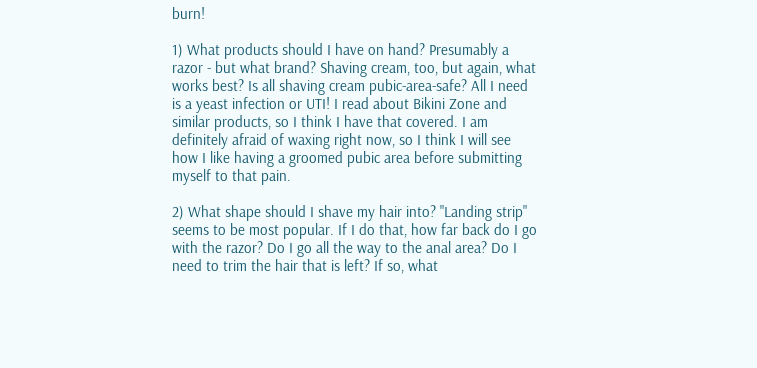burn!

1) What products should I have on hand? Presumably a razor - but what brand? Shaving cream, too, but again, what works best? Is all shaving cream pubic-area-safe? All I need is a yeast infection or UTI! I read about Bikini Zone and similar products, so I think I have that covered. I am definitely afraid of waxing right now, so I think I will see how I like having a groomed pubic area before submitting myself to that pain.

2) What shape should I shave my hair into? "Landing strip" seems to be most popular. If I do that, how far back do I go with the razor? Do I go all the way to the anal area? Do I need to trim the hair that is left? If so, what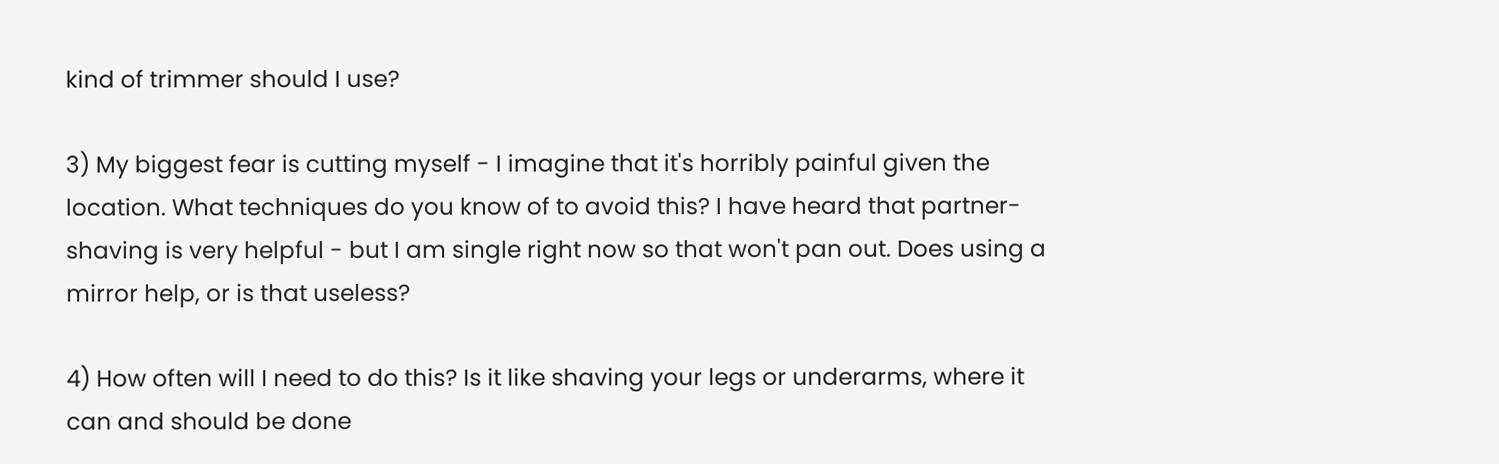kind of trimmer should I use?

3) My biggest fear is cutting myself - I imagine that it's horribly painful given the location. What techniques do you know of to avoid this? I have heard that partner-shaving is very helpful - but I am single right now so that won't pan out. Does using a mirror help, or is that useless?

4) How often will I need to do this? Is it like shaving your legs or underarms, where it can and should be done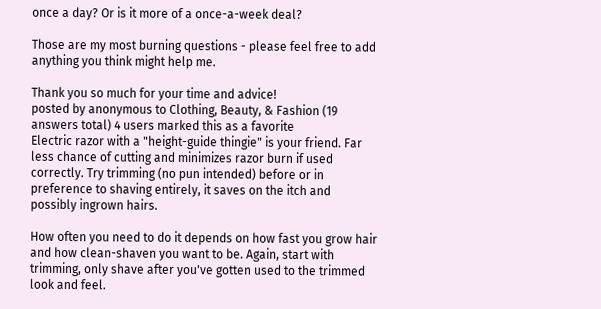once a day? Or is it more of a once-a-week deal?

Those are my most burning questions - please feel free to add anything you think might help me.

Thank you so much for your time and advice!
posted by anonymous to Clothing, Beauty, & Fashion (19 answers total) 4 users marked this as a favorite
Electric razor with a "height-guide thingie" is your friend. Far less chance of cutting and minimizes razor burn if used correctly. Try trimming (no pun intended) before or in preference to shaving entirely, it saves on the itch and possibly ingrown hairs.

How often you need to do it depends on how fast you grow hair and how clean-shaven you want to be. Again, start with trimming, only shave after you've gotten used to the trimmed look and feel.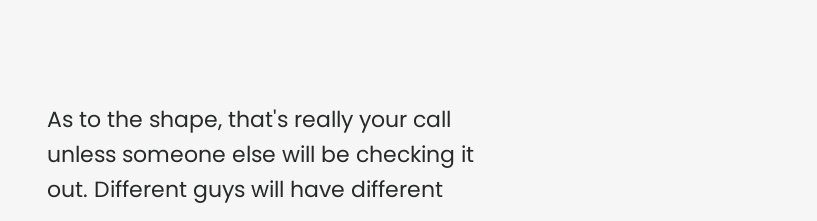As to the shape, that's really your call unless someone else will be checking it out. Different guys will have different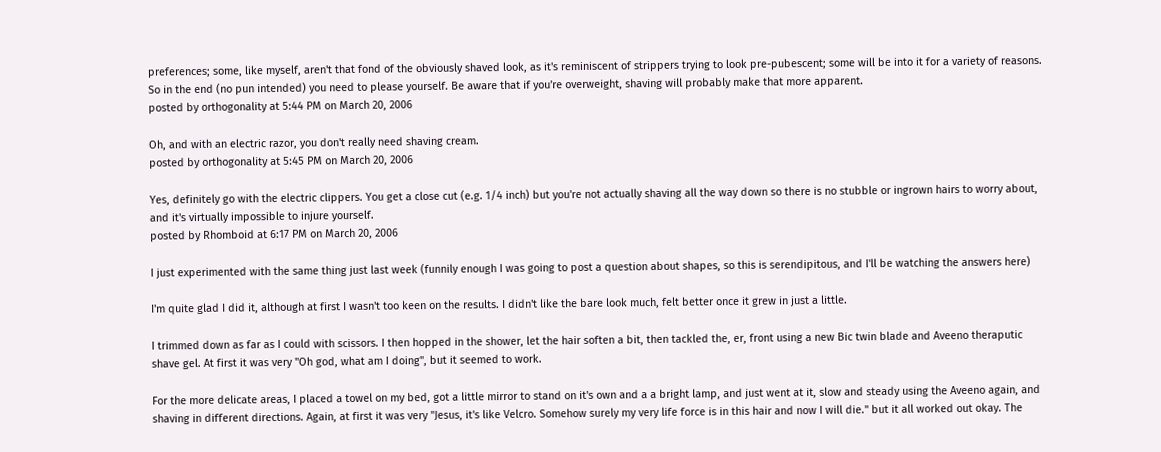preferences; some, like myself, aren't that fond of the obviously shaved look, as it's reminiscent of strippers trying to look pre-pubescent; some will be into it for a variety of reasons. So in the end (no pun intended) you need to please yourself. Be aware that if you're overweight, shaving will probably make that more apparent.
posted by orthogonality at 5:44 PM on March 20, 2006

Oh, and with an electric razor, you don't really need shaving cream.
posted by orthogonality at 5:45 PM on March 20, 2006

Yes, definitely go with the electric clippers. You get a close cut (e.g. 1/4 inch) but you're not actually shaving all the way down so there is no stubble or ingrown hairs to worry about, and it's virtually impossible to injure yourself.
posted by Rhomboid at 6:17 PM on March 20, 2006

I just experimented with the same thing just last week (funnily enough I was going to post a question about shapes, so this is serendipitous, and I'll be watching the answers here)

I'm quite glad I did it, although at first I wasn't too keen on the results. I didn't like the bare look much, felt better once it grew in just a little.

I trimmed down as far as I could with scissors. I then hopped in the shower, let the hair soften a bit, then tackled the, er, front using a new Bic twin blade and Aveeno theraputic shave gel. At first it was very "Oh god, what am I doing", but it seemed to work.

For the more delicate areas, I placed a towel on my bed, got a little mirror to stand on it's own and a a bright lamp, and just went at it, slow and steady using the Aveeno again, and shaving in different directions. Again, at first it was very "Jesus, it's like Velcro. Somehow surely my very life force is in this hair and now I will die." but it all worked out okay. The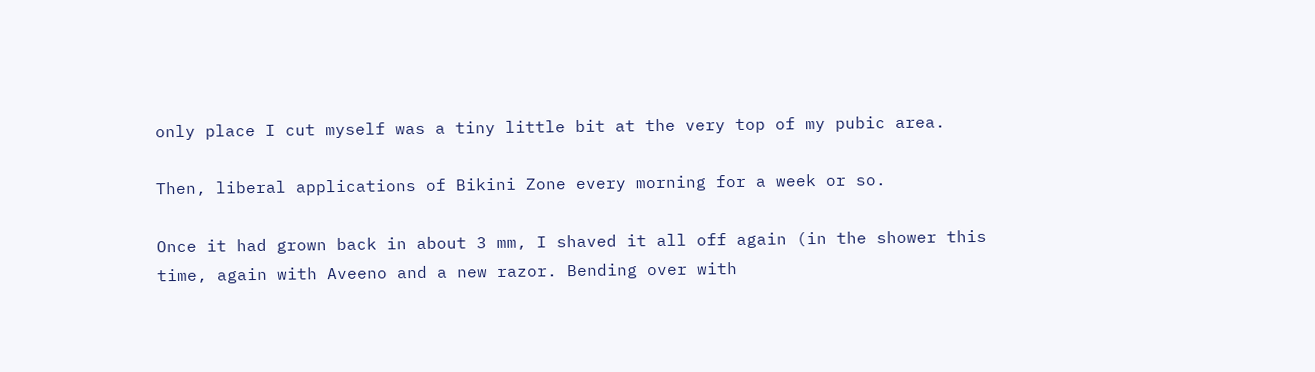only place I cut myself was a tiny little bit at the very top of my pubic area.

Then, liberal applications of Bikini Zone every morning for a week or so.

Once it had grown back in about 3 mm, I shaved it all off again (in the shower this time, again with Aveeno and a new razor. Bending over with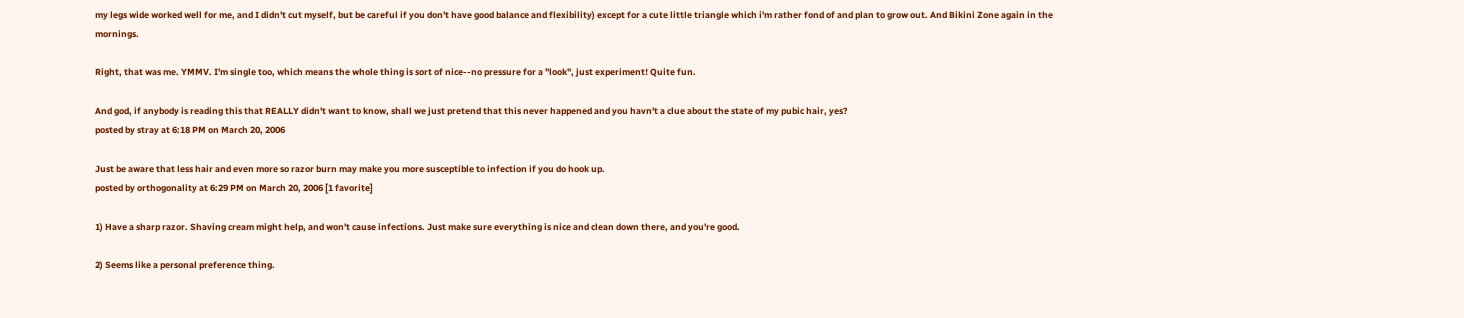my legs wide worked well for me, and I didn't cut myself, but be careful if you don't have good balance and flexibility) except for a cute little triangle which i'm rather fond of and plan to grow out. And Bikini Zone again in the mornings.

Right, that was me. YMMV. I'm single too, which means the whole thing is sort of nice--no pressure for a "look", just experiment! Quite fun.

And god, if anybody is reading this that REALLY didn't want to know, shall we just pretend that this never happened and you havn't a clue about the state of my pubic hair, yes?
posted by stray at 6:18 PM on March 20, 2006

Just be aware that less hair and even more so razor burn may make you more susceptible to infection if you do hook up.
posted by orthogonality at 6:29 PM on March 20, 2006 [1 favorite]

1) Have a sharp razor. Shaving cream might help, and won't cause infections. Just make sure everything is nice and clean down there, and you're good.

2) Seems like a personal preference thing.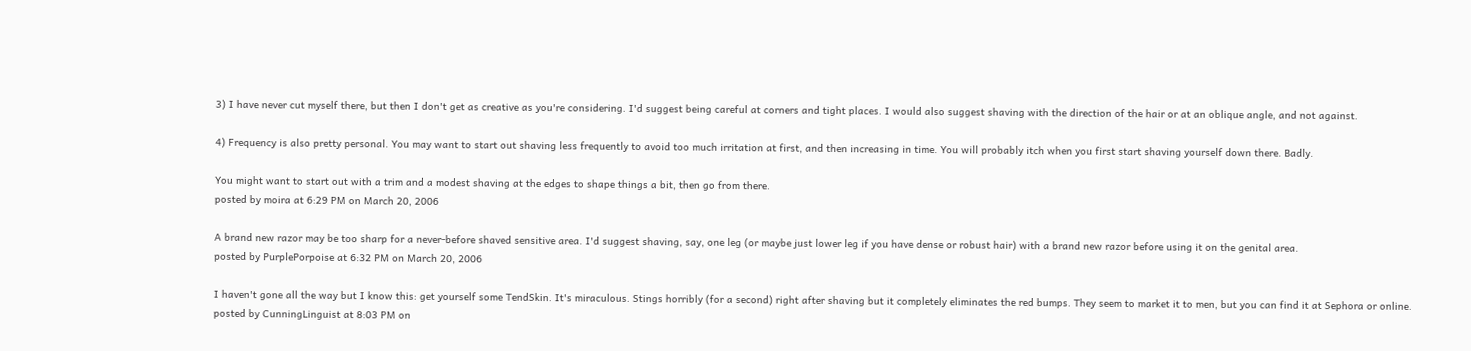3) I have never cut myself there, but then I don't get as creative as you're considering. I'd suggest being careful at corners and tight places. I would also suggest shaving with the direction of the hair or at an oblique angle, and not against.

4) Frequency is also pretty personal. You may want to start out shaving less frequently to avoid too much irritation at first, and then increasing in time. You will probably itch when you first start shaving yourself down there. Badly.

You might want to start out with a trim and a modest shaving at the edges to shape things a bit, then go from there.
posted by moira at 6:29 PM on March 20, 2006

A brand new razor may be too sharp for a never-before shaved sensitive area. I'd suggest shaving, say, one leg (or maybe just lower leg if you have dense or robust hair) with a brand new razor before using it on the genital area.
posted by PurplePorpoise at 6:32 PM on March 20, 2006

I haven't gone all the way but I know this: get yourself some TendSkin. It's miraculous. Stings horribly (for a second) right after shaving but it completely eliminates the red bumps. They seem to market it to men, but you can find it at Sephora or online.
posted by CunningLinguist at 8:03 PM on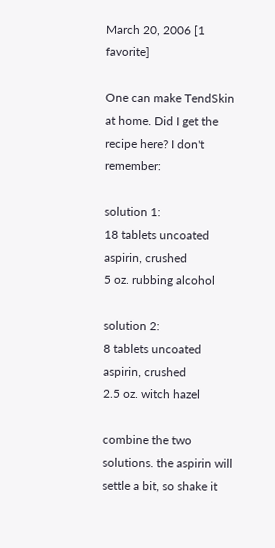March 20, 2006 [1 favorite]

One can make TendSkin at home. Did I get the recipe here? I don't remember:

solution 1:
18 tablets uncoated aspirin, crushed
5 oz. rubbing alcohol

solution 2:
8 tablets uncoated aspirin, crushed
2.5 oz. witch hazel

combine the two solutions. the aspirin will settle a bit, so shake it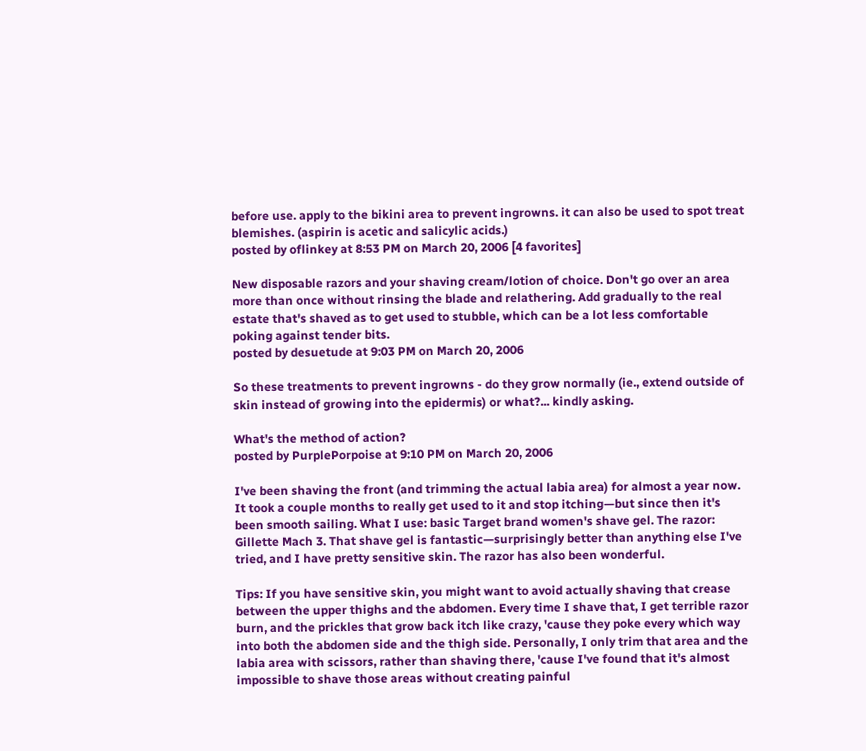before use. apply to the bikini area to prevent ingrowns. it can also be used to spot treat blemishes. (aspirin is acetic and salicylic acids.)
posted by oflinkey at 8:53 PM on March 20, 2006 [4 favorites]

New disposable razors and your shaving cream/lotion of choice. Don't go over an area more than once without rinsing the blade and relathering. Add gradually to the real estate that's shaved as to get used to stubble, which can be a lot less comfortable poking against tender bits.
posted by desuetude at 9:03 PM on March 20, 2006

So these treatments to prevent ingrowns - do they grow normally (ie., extend outside of skin instead of growing into the epidermis) or what?... kindly asking.

What's the method of action?
posted by PurplePorpoise at 9:10 PM on March 20, 2006

I've been shaving the front (and trimming the actual labia area) for almost a year now. It took a couple months to really get used to it and stop itching—but since then it's been smooth sailing. What I use: basic Target brand women's shave gel. The razor: Gillette Mach 3. That shave gel is fantastic—surprisingly better than anything else I've tried, and I have pretty sensitive skin. The razor has also been wonderful.

Tips: If you have sensitive skin, you might want to avoid actually shaving that crease between the upper thighs and the abdomen. Every time I shave that, I get terrible razor burn, and the prickles that grow back itch like crazy, 'cause they poke every which way into both the abdomen side and the thigh side. Personally, I only trim that area and the labia area with scissors, rather than shaving there, 'cause I've found that it's almost impossible to shave those areas without creating painful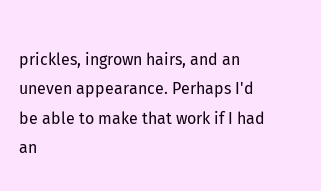prickles, ingrown hairs, and an uneven appearance. Perhaps I'd be able to make that work if I had an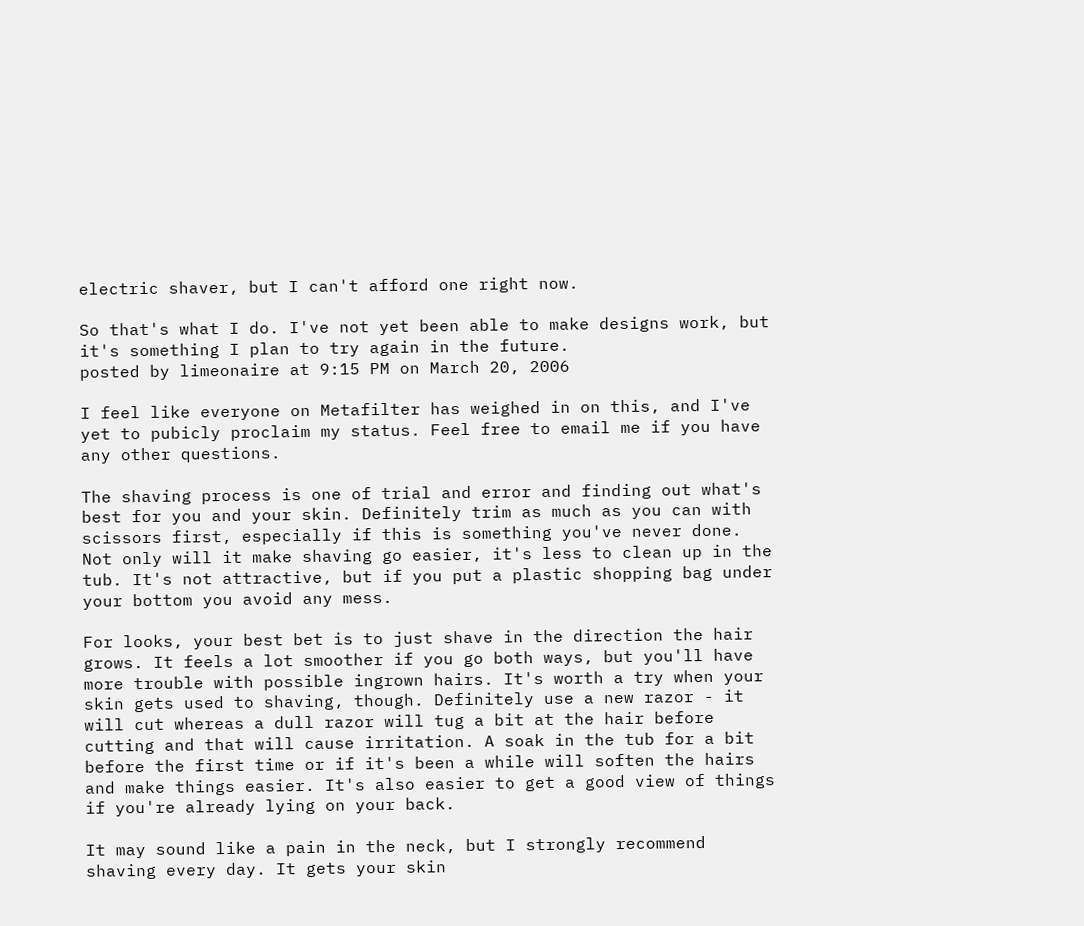electric shaver, but I can't afford one right now.

So that's what I do. I've not yet been able to make designs work, but it's something I plan to try again in the future.
posted by limeonaire at 9:15 PM on March 20, 2006

I feel like everyone on Metafilter has weighed in on this, and I've yet to pubicly proclaim my status. Feel free to email me if you have any other questions.

The shaving process is one of trial and error and finding out what's best for you and your skin. Definitely trim as much as you can with scissors first, especially if this is something you've never done. Not only will it make shaving go easier, it's less to clean up in the tub. It's not attractive, but if you put a plastic shopping bag under your bottom you avoid any mess.

For looks, your best bet is to just shave in the direction the hair grows. It feels a lot smoother if you go both ways, but you'll have more trouble with possible ingrown hairs. It's worth a try when your skin gets used to shaving, though. Definitely use a new razor - it will cut whereas a dull razor will tug a bit at the hair before cutting and that will cause irritation. A soak in the tub for a bit before the first time or if it's been a while will soften the hairs and make things easier. It's also easier to get a good view of things if you're already lying on your back.

It may sound like a pain in the neck, but I strongly recommend shaving every day. It gets your skin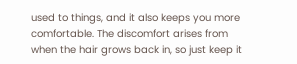used to things, and it also keeps you more comfortable. The discomfort arises from when the hair grows back in, so just keep it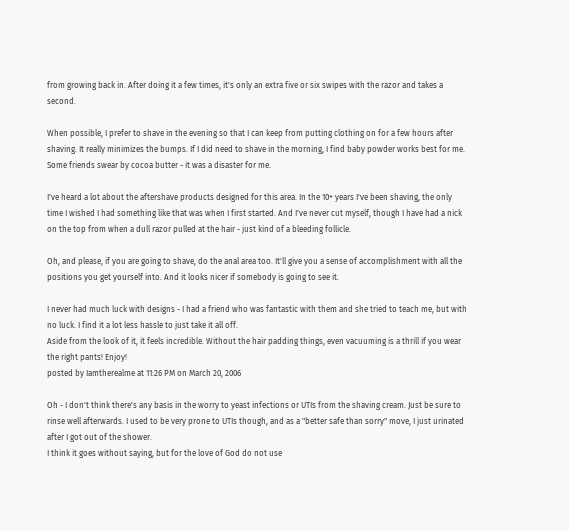from growing back in. After doing it a few times, it's only an extra five or six swipes with the razor and takes a second.

When possible, I prefer to shave in the evening so that I can keep from putting clothing on for a few hours after shaving. It really minimizes the bumps. If I did need to shave in the morning, I find baby powder works best for me. Some friends swear by cocoa butter - it was a disaster for me.

I've heard a lot about the aftershave products designed for this area. In the 10+ years I've been shaving, the only time I wished I had something like that was when I first started. And I've never cut myself, though I have had a nick on the top from when a dull razor pulled at the hair - just kind of a bleeding follicle.

Oh, and please, if you are going to shave, do the anal area too. It'll give you a sense of accomplishment with all the positions you get yourself into. And it looks nicer if somebody is going to see it.

I never had much luck with designs - I had a friend who was fantastic with them and she tried to teach me, but with no luck. I find it a lot less hassle to just take it all off.
Aside from the look of it, it feels incredible. Without the hair padding things, even vacuuming is a thrill if you wear the right pants! Enjoy!
posted by Iamtherealme at 11:26 PM on March 20, 2006

Oh - I don't think there's any basis in the worry to yeast infections or UTIs from the shaving cream. Just be sure to rinse well afterwards. I used to be very prone to UTIs though, and as a "better safe than sorry" move, I just urinated after I got out of the shower.
I think it goes without saying, but for the love of God do not use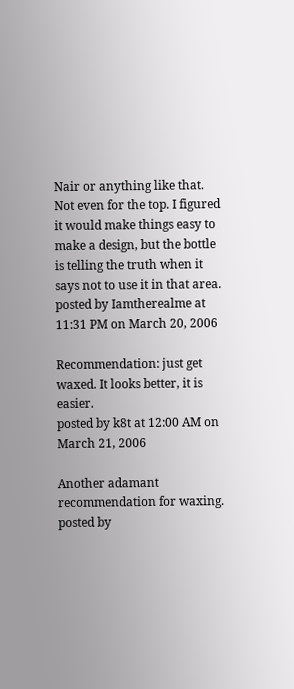Nair or anything like that. Not even for the top. I figured it would make things easy to make a design, but the bottle is telling the truth when it says not to use it in that area.
posted by Iamtherealme at 11:31 PM on March 20, 2006

Recommendation: just get waxed. It looks better, it is easier.
posted by k8t at 12:00 AM on March 21, 2006

Another adamant recommendation for waxing.
posted by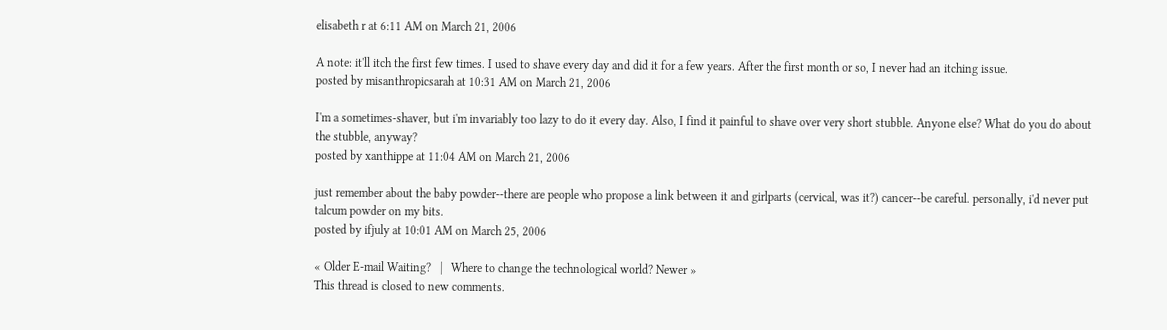elisabeth r at 6:11 AM on March 21, 2006

A note: it'll itch the first few times. I used to shave every day and did it for a few years. After the first month or so, I never had an itching issue.
posted by misanthropicsarah at 10:31 AM on March 21, 2006

I'm a sometimes-shaver, but i'm invariably too lazy to do it every day. Also, I find it painful to shave over very short stubble. Anyone else? What do you do about the stubble, anyway?
posted by xanthippe at 11:04 AM on March 21, 2006

just remember about the baby powder--there are people who propose a link between it and girlparts (cervical, was it?) cancer--be careful. personally, i'd never put talcum powder on my bits.
posted by ifjuly at 10:01 AM on March 25, 2006

« Older E-mail Waiting?   |   Where to change the technological world? Newer »
This thread is closed to new comments.